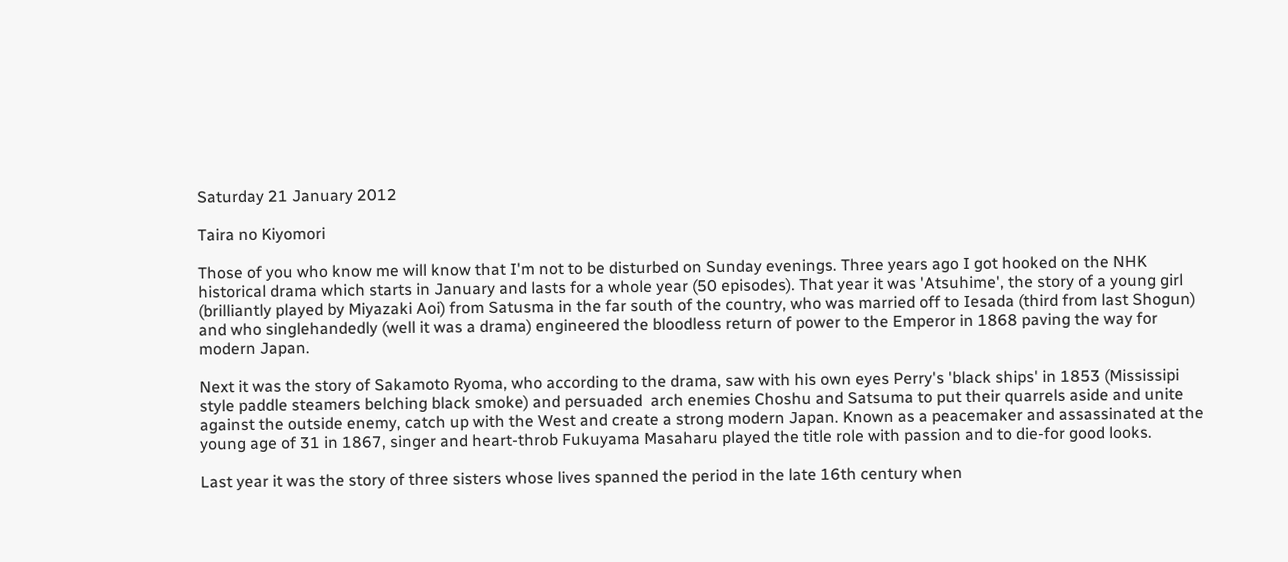Saturday 21 January 2012

Taira no Kiyomori

Those of you who know me will know that I'm not to be disturbed on Sunday evenings. Three years ago I got hooked on the NHK historical drama which starts in January and lasts for a whole year (50 episodes). That year it was 'Atsuhime', the story of a young girl (brilliantly played by Miyazaki Aoi) from Satusma in the far south of the country, who was married off to Iesada (third from last Shogun) and who singlehandedly (well it was a drama) engineered the bloodless return of power to the Emperor in 1868 paving the way for modern Japan.

Next it was the story of Sakamoto Ryoma, who according to the drama, saw with his own eyes Perry's 'black ships' in 1853 (Mississipi style paddle steamers belching black smoke) and persuaded  arch enemies Choshu and Satsuma to put their quarrels aside and unite against the outside enemy, catch up with the West and create a strong modern Japan. Known as a peacemaker and assassinated at the young age of 31 in 1867, singer and heart-throb Fukuyama Masaharu played the title role with passion and to die-for good looks.

Last year it was the story of three sisters whose lives spanned the period in the late 16th century when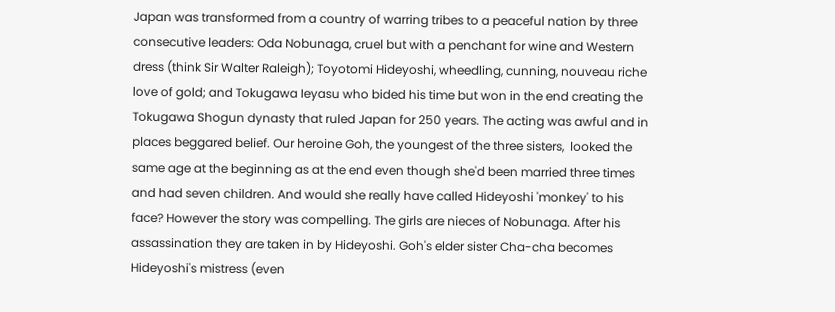Japan was transformed from a country of warring tribes to a peaceful nation by three consecutive leaders: Oda Nobunaga, cruel but with a penchant for wine and Western dress (think Sir Walter Raleigh); Toyotomi Hideyoshi, wheedling, cunning, nouveau riche love of gold; and Tokugawa Ieyasu who bided his time but won in the end creating the Tokugawa Shogun dynasty that ruled Japan for 250 years. The acting was awful and in places beggared belief. Our heroine Goh, the youngest of the three sisters,  looked the same age at the beginning as at the end even though she'd been married three times and had seven children. And would she really have called Hideyoshi 'monkey' to his face? However the story was compelling. The girls are nieces of Nobunaga. After his assassination they are taken in by Hideyoshi. Goh's elder sister Cha-cha becomes Hideyoshi's mistress (even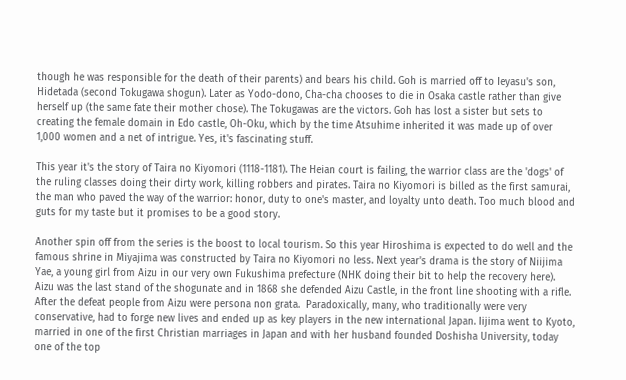though he was responsible for the death of their parents) and bears his child. Goh is married off to Ieyasu's son, Hidetada (second Tokugawa shogun). Later as Yodo-dono, Cha-cha chooses to die in Osaka castle rather than give herself up (the same fate their mother chose). The Tokugawas are the victors. Goh has lost a sister but sets to creating the female domain in Edo castle, Oh-Oku, which by the time Atsuhime inherited it was made up of over 1,000 women and a net of intrigue. Yes, it's fascinating stuff.

This year it's the story of Taira no Kiyomori (1118-1181). The Heian court is failing, the warrior class are the 'dogs' of the ruling classes doing their dirty work, killing robbers and pirates. Taira no Kiyomori is billed as the first samurai, the man who paved the way of the warrior: honor, duty to one's master, and loyalty unto death. Too much blood and guts for my taste but it promises to be a good story.

Another spin off from the series is the boost to local tourism. So this year Hiroshima is expected to do well and the famous shrine in Miyajima was constructed by Taira no Kiyomori no less. Next year's drama is the story of Niijima Yae, a young girl from Aizu in our very own Fukushima prefecture (NHK doing their bit to help the recovery here).  Aizu was the last stand of the shogunate and in 1868 she defended Aizu Castle, in the front line shooting with a rifle. After the defeat people from Aizu were persona non grata.  Paradoxically, many, who traditionally were very conservative, had to forge new lives and ended up as key players in the new international Japan. Iijima went to Kyoto, married in one of the first Christian marriages in Japan and with her husband founded Doshisha University, today one of the top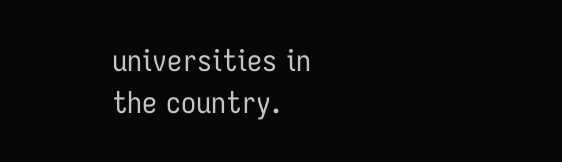universities in the country.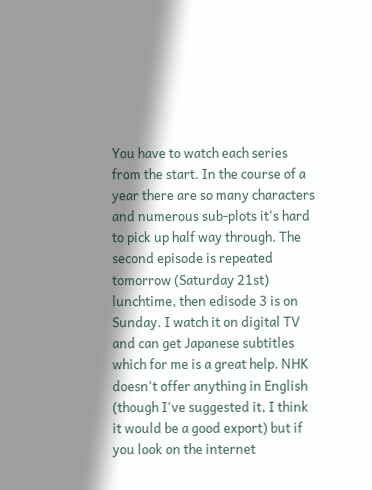You have to watch each series from the start. In the course of a year there are so many characters and numerous sub-plots it's hard to pick up half way through. The second episode is repeated tomorrow (Saturday 21st) lunchtime, then edisode 3 is on Sunday. I watch it on digital TV and can get Japanese subtitles which for me is a great help. NHK doesn't offer anything in English (though I've suggested it, I think it would be a good export) but if you look on the internet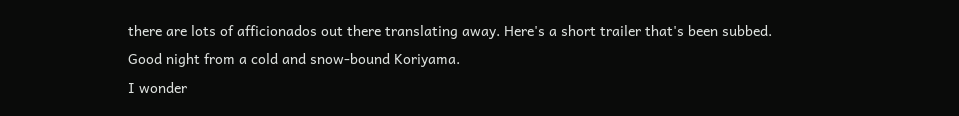there are lots of afficionados out there translating away. Here's a short trailer that's been subbed.
Good night from a cold and snow-bound Koriyama.
I wonder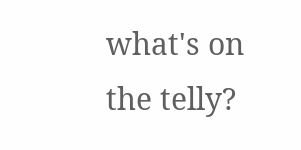what's on the telly?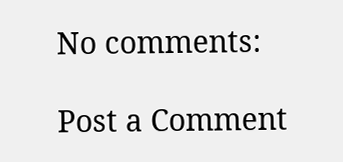No comments:

Post a Comment